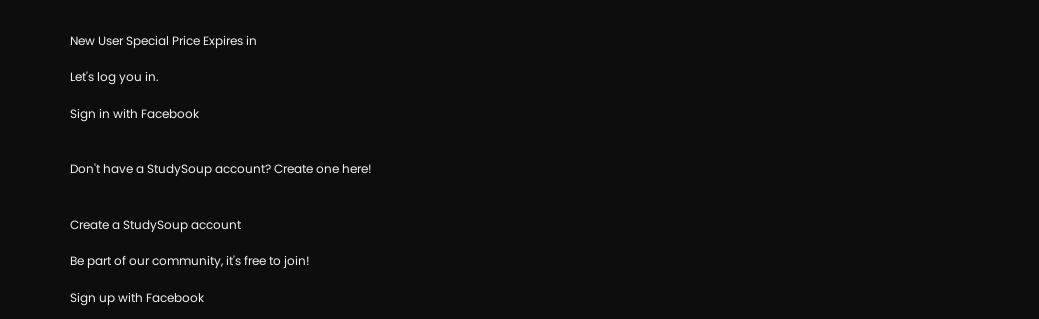New User Special Price Expires in

Let's log you in.

Sign in with Facebook


Don't have a StudySoup account? Create one here!


Create a StudySoup account

Be part of our community, it's free to join!

Sign up with Facebook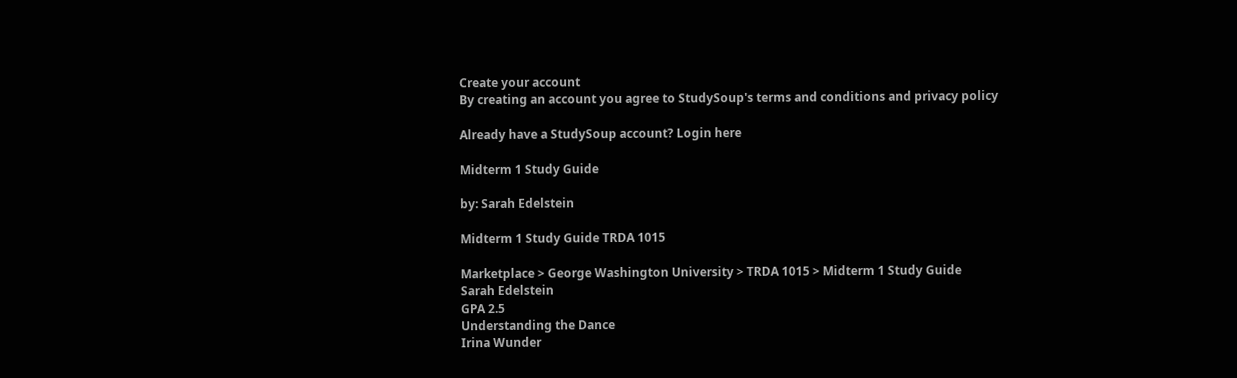Create your account
By creating an account you agree to StudySoup's terms and conditions and privacy policy

Already have a StudySoup account? Login here

Midterm 1 Study Guide

by: Sarah Edelstein

Midterm 1 Study Guide TRDA 1015

Marketplace > George Washington University > TRDA 1015 > Midterm 1 Study Guide
Sarah Edelstein
GPA 2.5
Understanding the Dance
Irina Wunder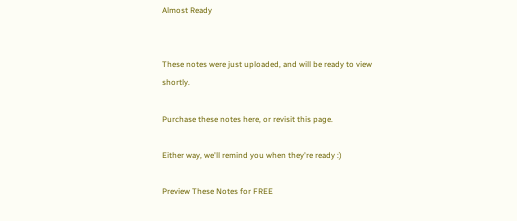Almost Ready


These notes were just uploaded, and will be ready to view shortly.

Purchase these notes here, or revisit this page.

Either way, we'll remind you when they're ready :)

Preview These Notes for FREE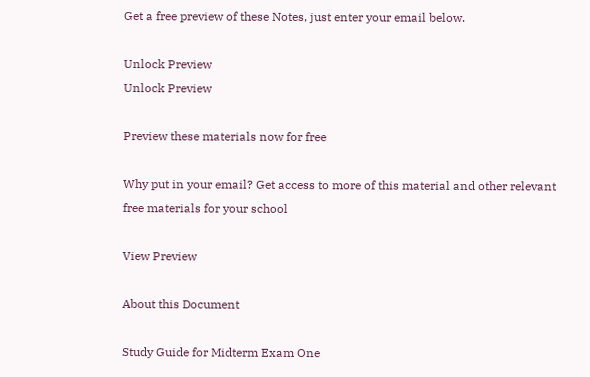Get a free preview of these Notes, just enter your email below.

Unlock Preview
Unlock Preview

Preview these materials now for free

Why put in your email? Get access to more of this material and other relevant free materials for your school

View Preview

About this Document

Study Guide for Midterm Exam One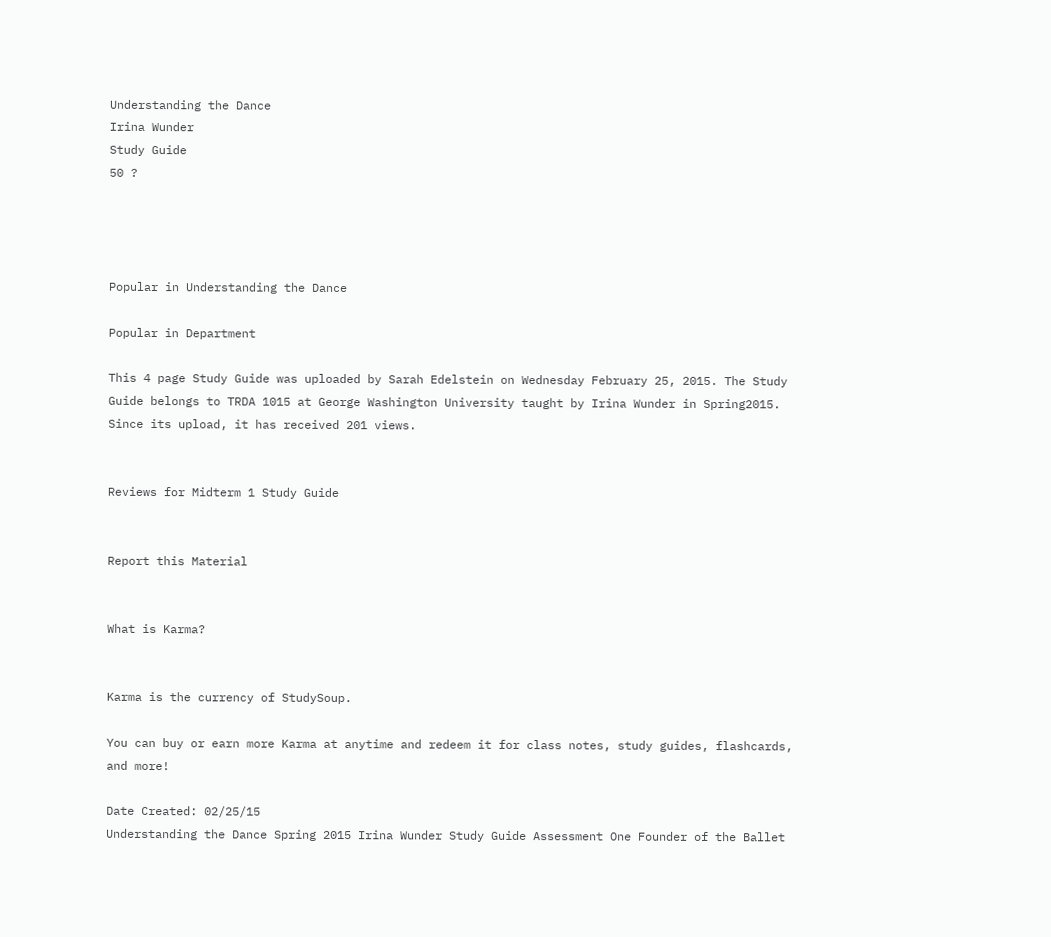Understanding the Dance
Irina Wunder
Study Guide
50 ?




Popular in Understanding the Dance

Popular in Department

This 4 page Study Guide was uploaded by Sarah Edelstein on Wednesday February 25, 2015. The Study Guide belongs to TRDA 1015 at George Washington University taught by Irina Wunder in Spring2015. Since its upload, it has received 201 views.


Reviews for Midterm 1 Study Guide


Report this Material


What is Karma?


Karma is the currency of StudySoup.

You can buy or earn more Karma at anytime and redeem it for class notes, study guides, flashcards, and more!

Date Created: 02/25/15
Understanding the Dance Spring 2015 Irina Wunder Study Guide Assessment One Founder of the Ballet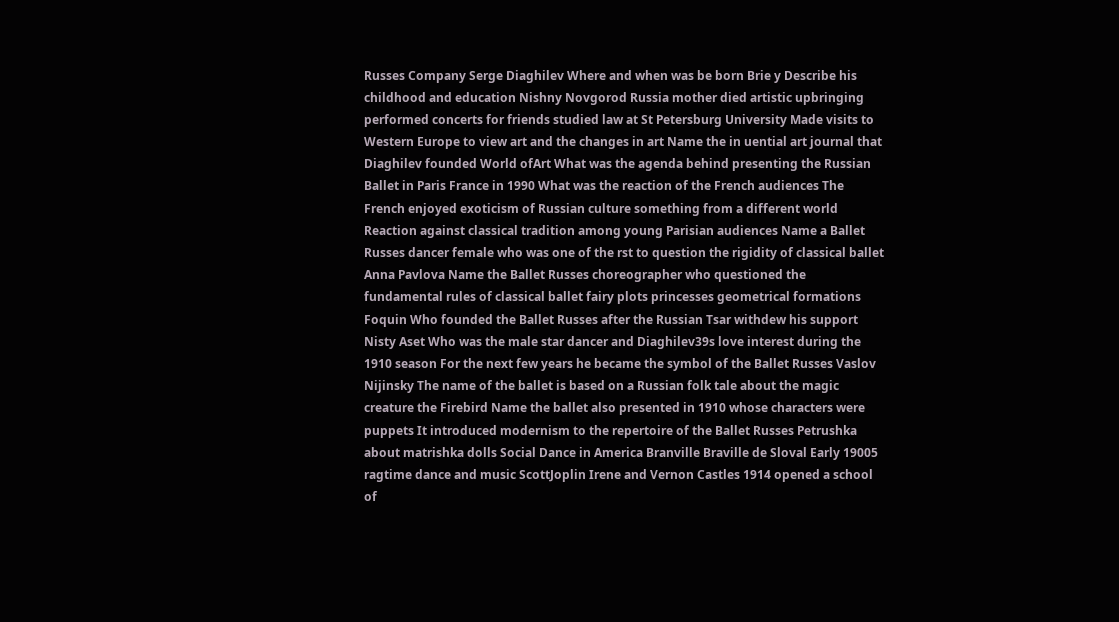Russes Company Serge Diaghilev Where and when was be born Brie y Describe his childhood and education Nishny Novgorod Russia mother died artistic upbringing performed concerts for friends studied law at St Petersburg University Made visits to Western Europe to view art and the changes in art Name the in uential art journal that Diaghilev founded World ofArt What was the agenda behind presenting the Russian Ballet in Paris France in 1990 What was the reaction of the French audiences The French enjoyed exoticism of Russian culture something from a different world Reaction against classical tradition among young Parisian audiences Name a Ballet Russes dancer female who was one of the rst to question the rigidity of classical ballet Anna Pavlova Name the Ballet Russes choreographer who questioned the fundamental rules of classical ballet fairy plots princesses geometrical formations Foquin Who founded the Ballet Russes after the Russian Tsar withdew his support Nisty Aset Who was the male star dancer and Diaghilev39s love interest during the 1910 season For the next few years he became the symbol of the Ballet Russes Vaslov Nijinsky The name of the ballet is based on a Russian folk tale about the magic creature the Firebird Name the ballet also presented in 1910 whose characters were puppets It introduced modernism to the repertoire of the Ballet Russes Petrushka about matrishka dolls Social Dance in America Branville Braville de Sloval Early 19005 ragtime dance and music ScottJoplin Irene and Vernon Castles 1914 opened a school of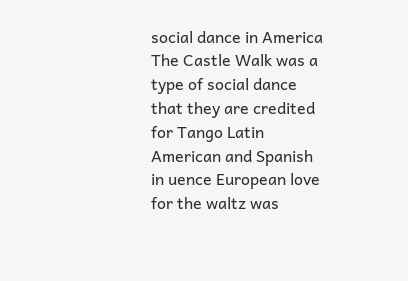social dance in America The Castle Walk was a type of social dance that they are credited for Tango Latin American and Spanish in uence European love for the waltz was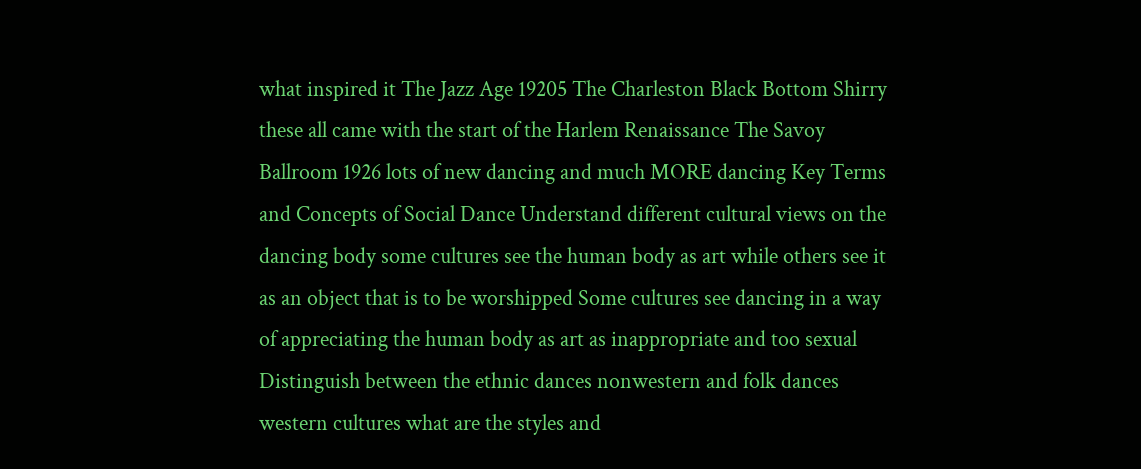what inspired it The Jazz Age 19205 The Charleston Black Bottom Shirry these all came with the start of the Harlem Renaissance The Savoy Ballroom 1926 lots of new dancing and much MORE dancing Key Terms and Concepts of Social Dance Understand different cultural views on the dancing body some cultures see the human body as art while others see it as an object that is to be worshipped Some cultures see dancing in a way of appreciating the human body as art as inappropriate and too sexual Distinguish between the ethnic dances nonwestern and folk dances western cultures what are the styles and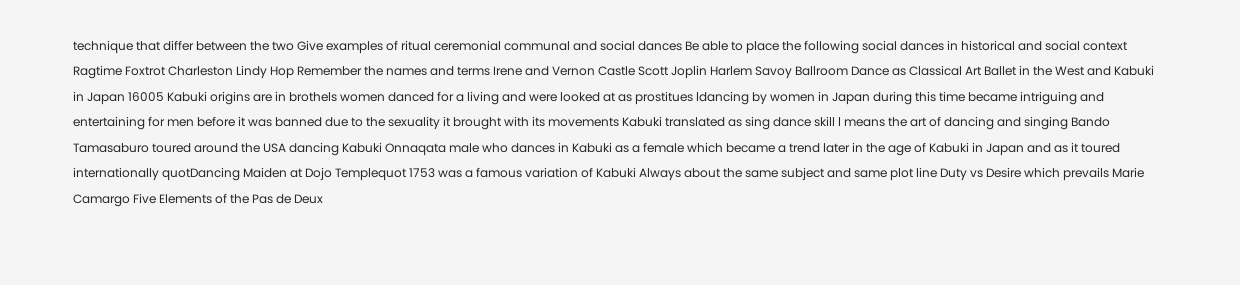technique that differ between the two Give examples of ritual ceremonial communal and social dances Be able to place the following social dances in historical and social context Ragtime Foxtrot Charleston Lindy Hop Remember the names and terms Irene and Vernon Castle Scott Joplin Harlem Savoy Ballroom Dance as Classical Art Ballet in the West and Kabuki in Japan 16005 Kabuki origins are in brothels women danced for a living and were looked at as prostitues ldancing by women in Japan during this time became intriguing and entertaining for men before it was banned due to the sexuality it brought with its movements Kabuki translated as sing dance skill l means the art of dancing and singing Bando Tamasaburo toured around the USA dancing Kabuki Onnaqata male who dances in Kabuki as a female which became a trend later in the age of Kabuki in Japan and as it toured internationally quotDancing Maiden at Dojo Templequot 1753 was a famous variation of Kabuki Always about the same subject and same plot line Duty vs Desire which prevails Marie Camargo Five Elements of the Pas de Deux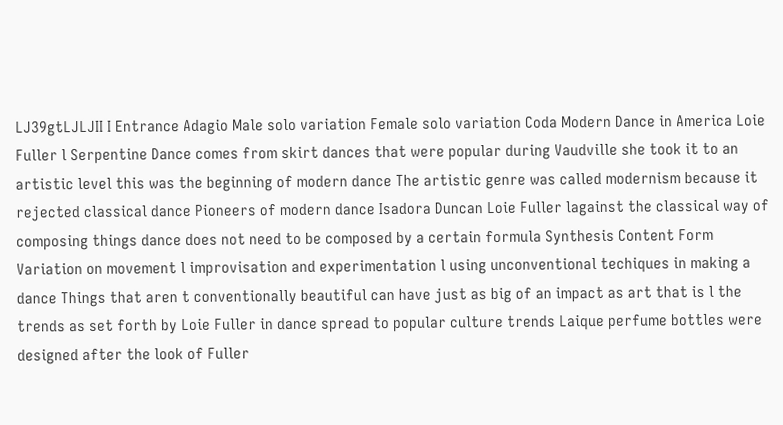LJ39gtLJLJII I Entrance Adagio Male solo variation Female solo variation Coda Modern Dance in America Loie Fuller l Serpentine Dance comes from skirt dances that were popular during Vaudville she took it to an artistic level this was the beginning of modern dance The artistic genre was called modernism because it rejected classical dance Pioneers of modern dance Isadora Duncan Loie Fuller lagainst the classical way of composing things dance does not need to be composed by a certain formula Synthesis Content Form Variation on movement l improvisation and experimentation l using unconventional techiques in making a dance Things that aren t conventionally beautiful can have just as big of an impact as art that is l the trends as set forth by Loie Fuller in dance spread to popular culture trends Laique perfume bottles were designed after the look of Fuller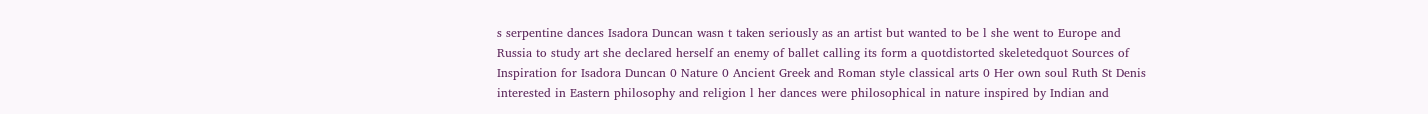s serpentine dances Isadora Duncan wasn t taken seriously as an artist but wanted to be l she went to Europe and Russia to study art she declared herself an enemy of ballet calling its form a quotdistorted skeletedquot Sources of Inspiration for Isadora Duncan 0 Nature 0 Ancient Greek and Roman style classical arts 0 Her own soul Ruth St Denis interested in Eastern philosophy and religion l her dances were philosophical in nature inspired by Indian and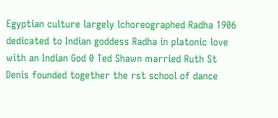Egyptian culture largely lchoreographed Radha 1906 dedicated to Indian goddess Radha in platonic love with an Indian God 0 Ted Shawn married Ruth St Denis founded together the rst school of dance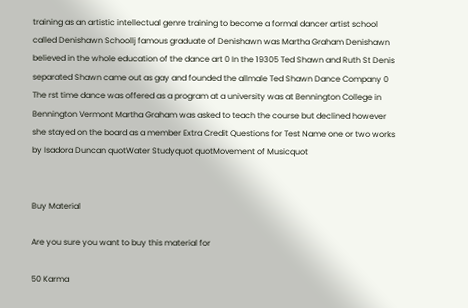training as an artistic intellectual genre training to become a formal dancer artist school called Denishawn Schoollj famous graduate of Denishawn was Martha Graham Denishawn believed in the whole education of the dance art 0 In the 19305 Ted Shawn and Ruth St Denis separated Shawn came out as gay and founded the allmale Ted Shawn Dance Company 0 The rst time dance was offered as a program at a university was at Bennington College in Bennington Vermont Martha Graham was asked to teach the course but declined however she stayed on the board as a member Extra Credit Questions for Test Name one or two works by Isadora Duncan quotWater Studyquot quotMovement of Musicquot


Buy Material

Are you sure you want to buy this material for

50 Karma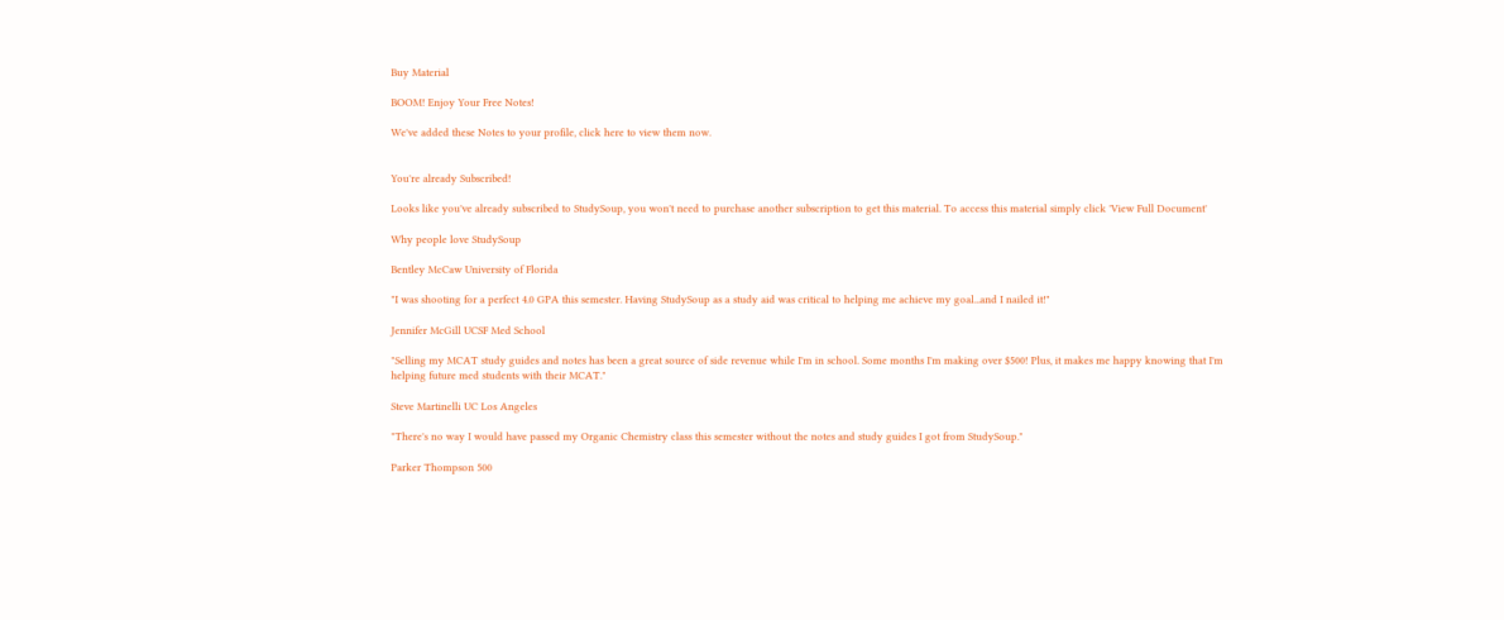Buy Material

BOOM! Enjoy Your Free Notes!

We've added these Notes to your profile, click here to view them now.


You're already Subscribed!

Looks like you've already subscribed to StudySoup, you won't need to purchase another subscription to get this material. To access this material simply click 'View Full Document'

Why people love StudySoup

Bentley McCaw University of Florida

"I was shooting for a perfect 4.0 GPA this semester. Having StudySoup as a study aid was critical to helping me achieve my goal...and I nailed it!"

Jennifer McGill UCSF Med School

"Selling my MCAT study guides and notes has been a great source of side revenue while I'm in school. Some months I'm making over $500! Plus, it makes me happy knowing that I'm helping future med students with their MCAT."

Steve Martinelli UC Los Angeles

"There's no way I would have passed my Organic Chemistry class this semester without the notes and study guides I got from StudySoup."

Parker Thompson 500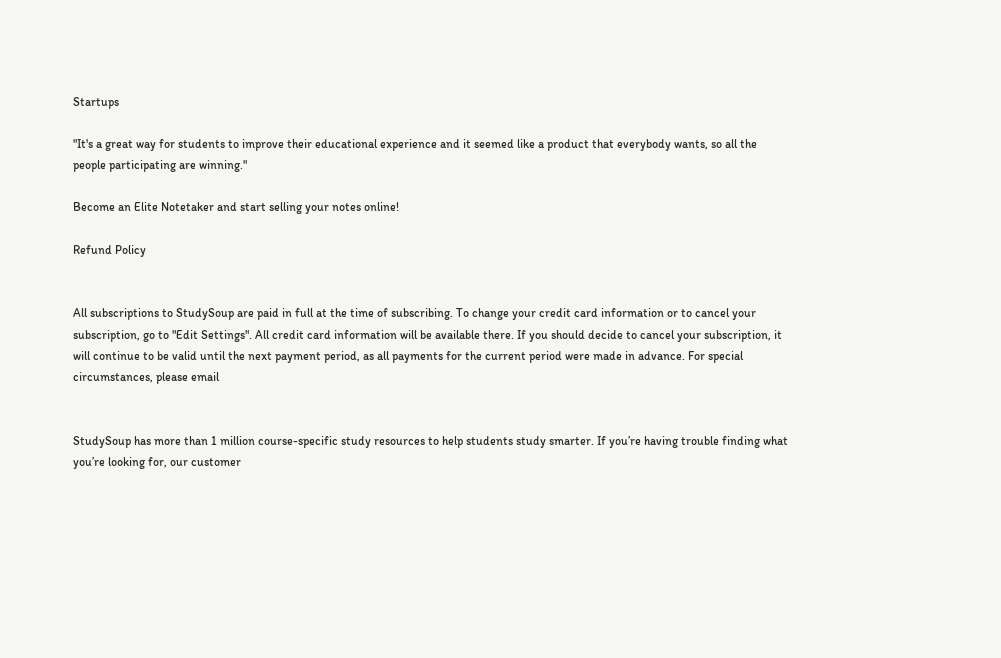Startups

"It's a great way for students to improve their educational experience and it seemed like a product that everybody wants, so all the people participating are winning."

Become an Elite Notetaker and start selling your notes online!

Refund Policy


All subscriptions to StudySoup are paid in full at the time of subscribing. To change your credit card information or to cancel your subscription, go to "Edit Settings". All credit card information will be available there. If you should decide to cancel your subscription, it will continue to be valid until the next payment period, as all payments for the current period were made in advance. For special circumstances, please email


StudySoup has more than 1 million course-specific study resources to help students study smarter. If you’re having trouble finding what you’re looking for, our customer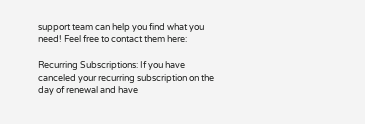support team can help you find what you need! Feel free to contact them here:

Recurring Subscriptions: If you have canceled your recurring subscription on the day of renewal and have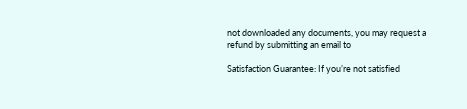not downloaded any documents, you may request a refund by submitting an email to

Satisfaction Guarantee: If you’re not satisfied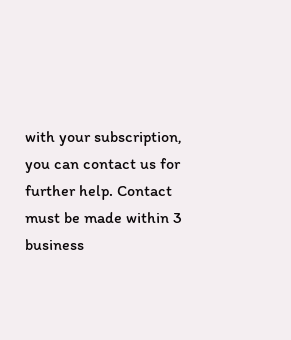with your subscription, you can contact us for further help. Contact must be made within 3 business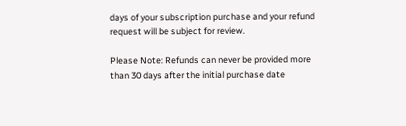days of your subscription purchase and your refund request will be subject for review.

Please Note: Refunds can never be provided more than 30 days after the initial purchase date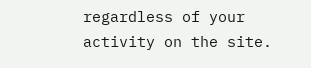regardless of your activity on the site.